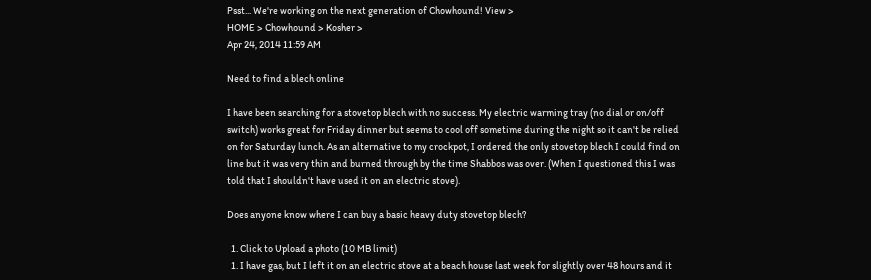Psst... We're working on the next generation of Chowhound! View >
HOME > Chowhound > Kosher >
Apr 24, 2014 11:59 AM

Need to find a blech online

I have been searching for a stovetop blech with no success. My electric warming tray (no dial or on/off switch) works great for Friday dinner but seems to cool off sometime during the night so it can't be relied on for Saturday lunch. As an alternative to my crockpot, I ordered the only stovetop blech I could find on line but it was very thin and burned through by the time Shabbos was over. (When I questioned this I was told that I shouldn't have used it on an electric stove).

Does anyone know where I can buy a basic heavy duty stovetop blech?

  1. Click to Upload a photo (10 MB limit)
  1. I have gas, but I left it on an electric stove at a beach house last week for slightly over 48 hours and it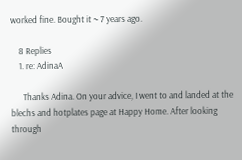worked fine. Bought it ~ 7 years ago.

    8 Replies
    1. re: AdinaA

      Thanks Adina. On your advice, I went to and landed at the blechs and hotplates page at Happy Home. After looking through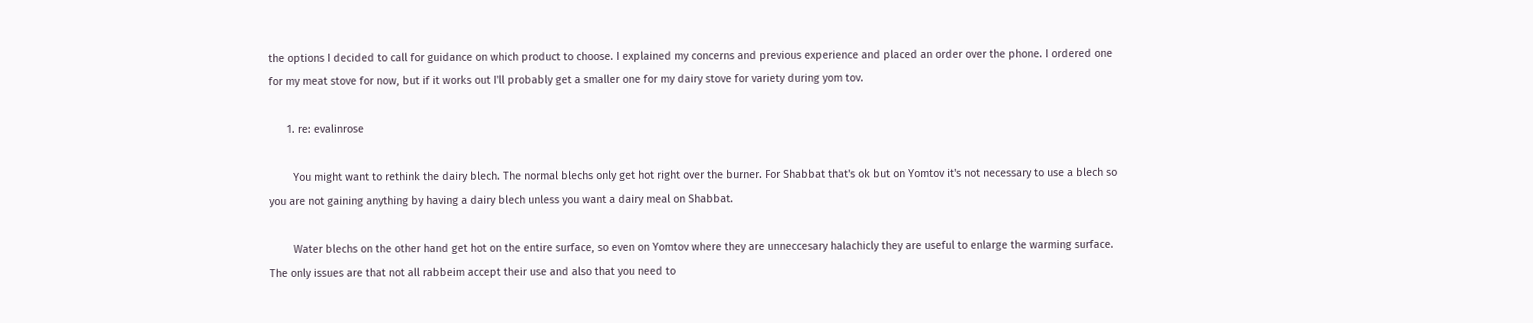the options I decided to call for guidance on which product to choose. I explained my concerns and previous experience and placed an order over the phone. I ordered one for my meat stove for now, but if it works out I'll probably get a smaller one for my dairy stove for variety during yom tov.

      1. re: evalinrose

        You might want to rethink the dairy blech. The normal blechs only get hot right over the burner. For Shabbat that's ok but on Yomtov it's not necessary to use a blech so you are not gaining anything by having a dairy blech unless you want a dairy meal on Shabbat.

        Water blechs on the other hand get hot on the entire surface, so even on Yomtov where they are unneccesary halachicly they are useful to enlarge the warming surface. The only issues are that not all rabbeim accept their use and also that you need to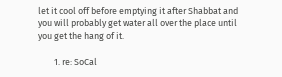let it cool off before emptying it after Shabbat and you will probably get water all over the place until you get the hang of it.

        1. re: SoCal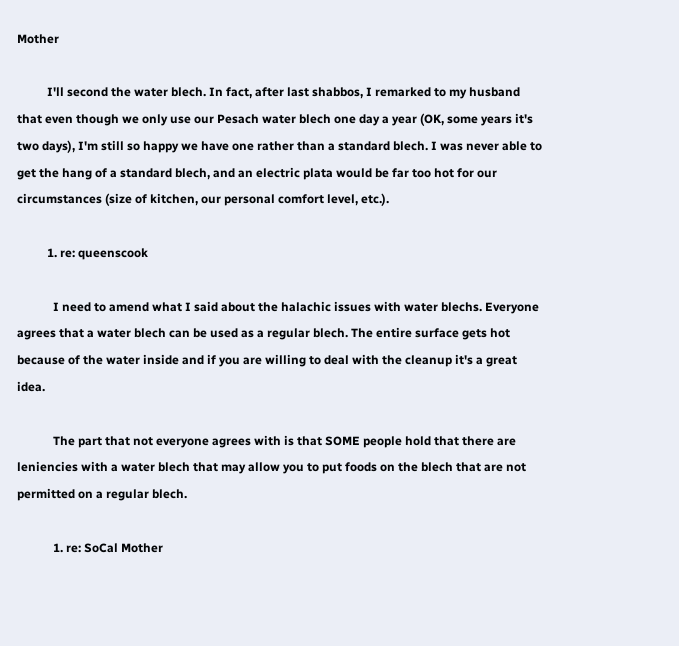Mother

          I'll second the water blech. In fact, after last shabbos, I remarked to my husband that even though we only use our Pesach water blech one day a year (OK, some years it's two days), I'm still so happy we have one rather than a standard blech. I was never able to get the hang of a standard blech, and an electric plata would be far too hot for our circumstances (size of kitchen, our personal comfort level, etc.).

          1. re: queenscook

            I need to amend what I said about the halachic issues with water blechs. Everyone agrees that a water blech can be used as a regular blech. The entire surface gets hot because of the water inside and if you are willing to deal with the cleanup it's a great idea.

            The part that not everyone agrees with is that SOME people hold that there are leniencies with a water blech that may allow you to put foods on the blech that are not permitted on a regular blech.

            1. re: SoCal Mother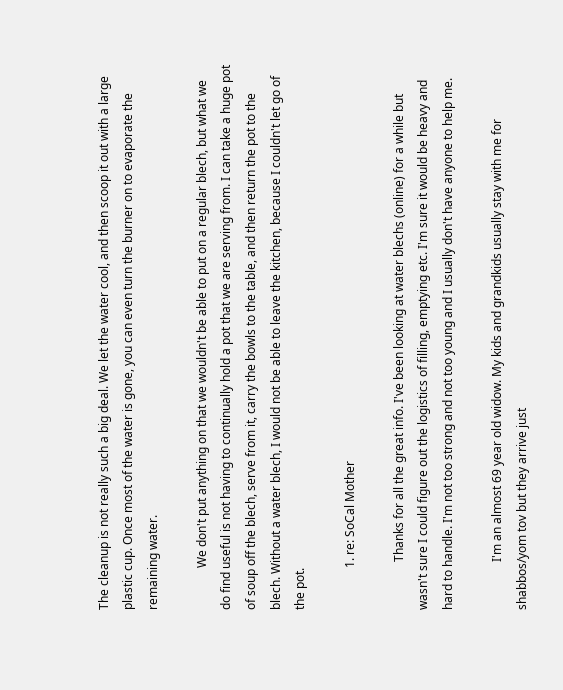The cleanup is not really such a big deal. We let the water cool, and then scoop it out with a large plastic cup. Once most of the water is gone, you can even turn the burner on to evaporate the remaining water.

              We don't put anything on that we wouldn't be able to put on a regular blech, but what we do find useful is not having to continually hold a pot that we are serving from. I can take a huge pot of soup off the blech, serve from it, carry the bowls to the table, and then return the pot to the blech. Without a water blech, I would not be able to leave the kitchen, because I couldn't let go of the pot.

              1. re: SoCal Mother

                Thanks for all the great info. I've been looking at water blechs (online) for a while but wasn't sure I could figure out the logistics of filling, emptying etc. I'm sure it would be heavy and hard to handle. I'm not too strong and not too young and I usually don't have anyone to help me.

                I'm an almost 69 year old widow. My kids and grandkids usually stay with me for shabbos/yom tov but they arrive just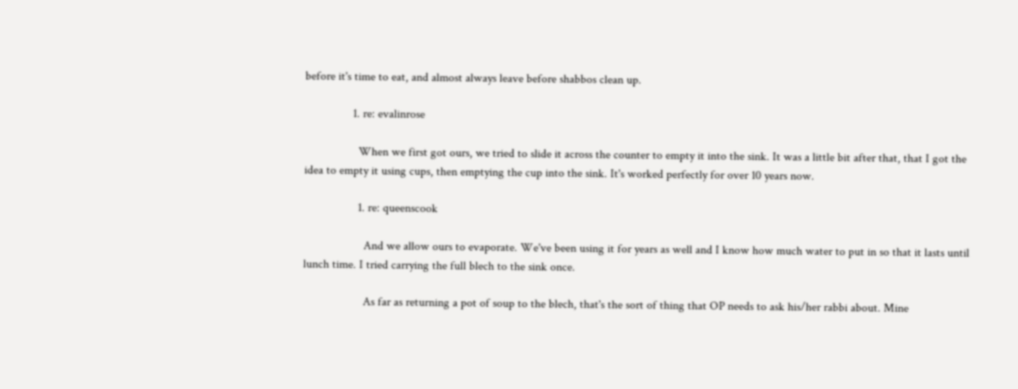before it's time to eat, and almost always leave before shabbos clean up.

                1. re: evalinrose

                  When we first got ours, we tried to slide it across the counter to empty it into the sink. It was a little bit after that, that I got the idea to empty it using cups, then emptying the cup into the sink. It's worked perfectly for over 10 years now.

                  1. re: queenscook

                    And we allow ours to evaporate. We've been using it for years as well and I know how much water to put in so that it lasts until lunch time. I tried carrying the full blech to the sink once.

                    As far as returning a pot of soup to the blech, that's the sort of thing that OP needs to ask his/her rabbi about. Mine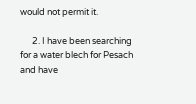would not permit it.

      2. I have been searching for a water blech for Pesach and have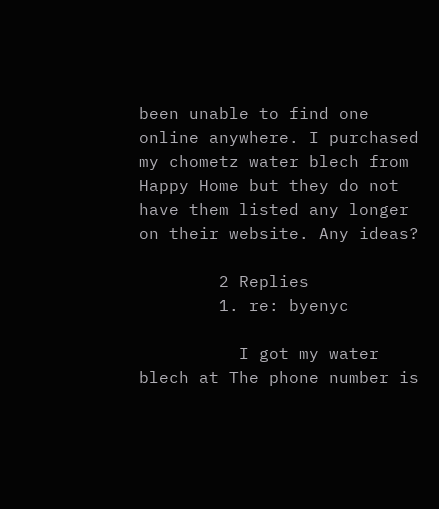been unable to find one online anywhere. I purchased my chometz water blech from Happy Home but they do not have them listed any longer on their website. Any ideas?

        2 Replies
        1. re: byenyc

          I got my water blech at The phone number is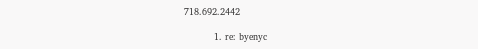718.692.2442

          1. re: byenyc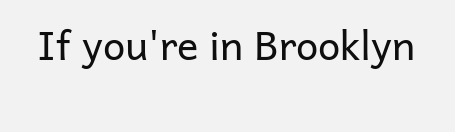If you're in Brooklyn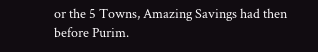or the 5 Towns, Amazing Savings had then before Purim.